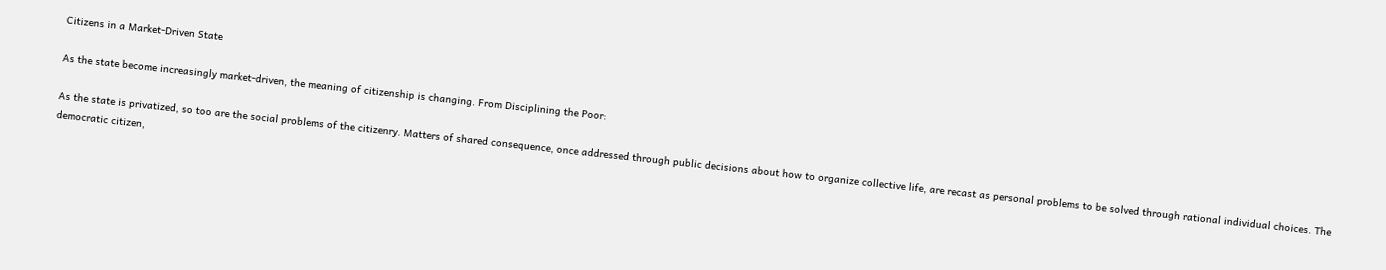Citizens in a Market-Driven State

As the state become increasingly market-driven, the meaning of citizenship is changing. From Disciplining the Poor:

As the state is privatized, so too are the social problems of the citizenry. Matters of shared consequence, once addressed through public decisions about how to organize collective life, are recast as personal problems to be solved through rational individual choices. The democratic citizen,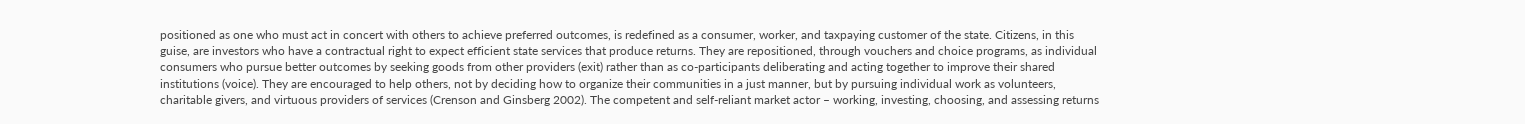positioned as one who must act in concert with others to achieve preferred outcomes, is redefined as a consumer, worker, and taxpaying customer of the state. Citizens, in this guise, are investors who have a contractual right to expect efficient state services that produce returns. They are repositioned, through vouchers and choice programs, as individual consumers who pursue better outcomes by seeking goods from other providers (exit) rather than as co-participants deliberating and acting together to improve their shared institutions (voice). They are encouraged to help others, not by deciding how to organize their communities in a just manner, but by pursuing individual work as volunteers, charitable givers, and virtuous providers of services (Crenson and Ginsberg 2002). The competent and self-reliant market actor – working, investing, choosing, and assessing returns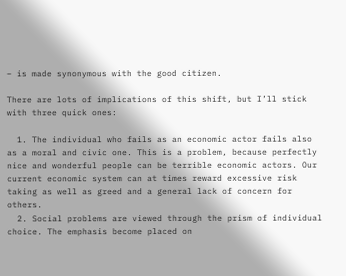– is made synonymous with the good citizen.

There are lots of implications of this shift, but I’ll stick with three quick ones:

  1. The individual who fails as an economic actor fails also as a moral and civic one. This is a problem, because perfectly nice and wonderful people can be terrible economic actors. Our current economic system can at times reward excessive risk taking as well as greed and a general lack of concern for others.
  2. Social problems are viewed through the prism of individual choice. The emphasis become placed on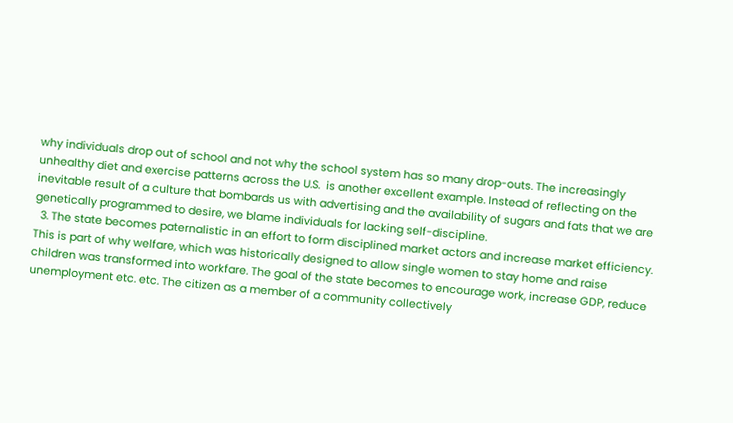why individuals drop out of school and not why the school system has so many drop-outs. The increasingly unhealthy diet and exercise patterns across the U.S.  is another excellent example. Instead of reflecting on the inevitable result of a culture that bombards us with advertising and the availability of sugars and fats that we are genetically programmed to desire, we blame individuals for lacking self-discipline.
  3. The state becomes paternalistic in an effort to form disciplined market actors and increase market efficiency. This is part of why welfare, which was historically designed to allow single women to stay home and raise children was transformed into workfare. The goal of the state becomes to encourage work, increase GDP, reduce unemployment etc. etc. The citizen as a member of a community collectively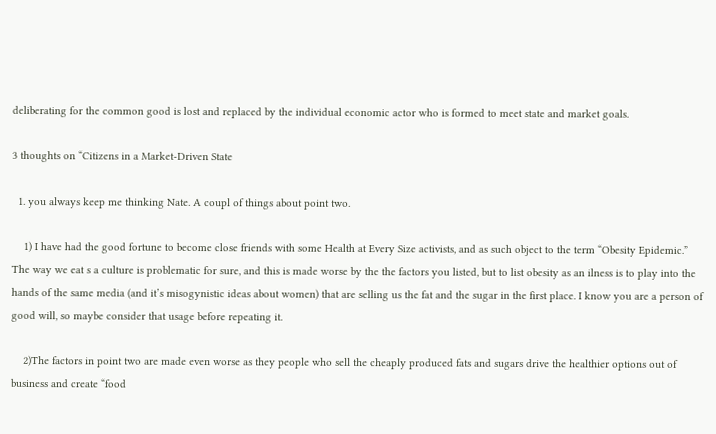deliberating for the common good is lost and replaced by the individual economic actor who is formed to meet state and market goals.

3 thoughts on “Citizens in a Market-Driven State

  1. you always keep me thinking Nate. A coupl of things about point two.

    1) I have had the good fortune to become close friends with some Health at Every Size activists, and as such object to the term “Obesity Epidemic.” The way we eat s a culture is problematic for sure, and this is made worse by the the factors you listed, but to list obesity as an ilness is to play into the hands of the same media (and it’s misogynistic ideas about women) that are selling us the fat and the sugar in the first place. I know you are a person of good will, so maybe consider that usage before repeating it.

    2)The factors in point two are made even worse as they people who sell the cheaply produced fats and sugars drive the healthier options out of business and create “food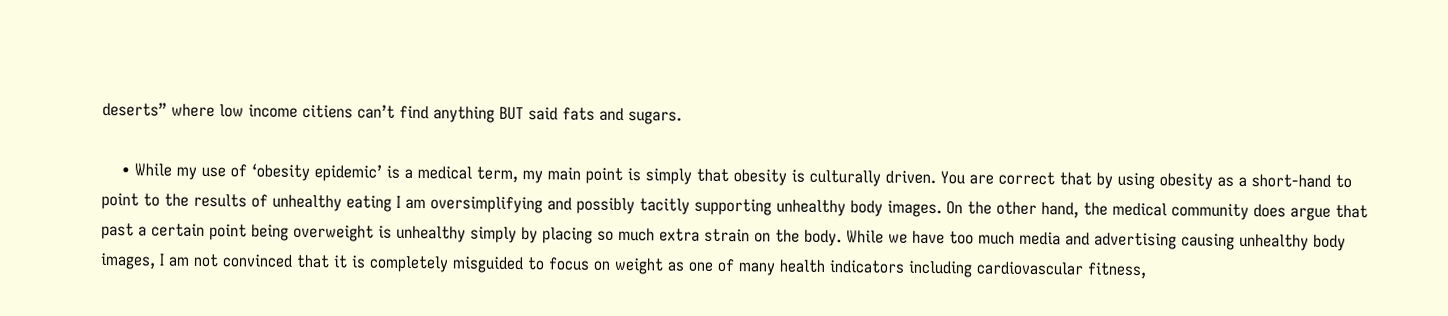deserts” where low income citiens can’t find anything BUT said fats and sugars.

    • While my use of ‘obesity epidemic’ is a medical term, my main point is simply that obesity is culturally driven. You are correct that by using obesity as a short-hand to point to the results of unhealthy eating I am oversimplifying and possibly tacitly supporting unhealthy body images. On the other hand, the medical community does argue that past a certain point being overweight is unhealthy simply by placing so much extra strain on the body. While we have too much media and advertising causing unhealthy body images, I am not convinced that it is completely misguided to focus on weight as one of many health indicators including cardiovascular fitness,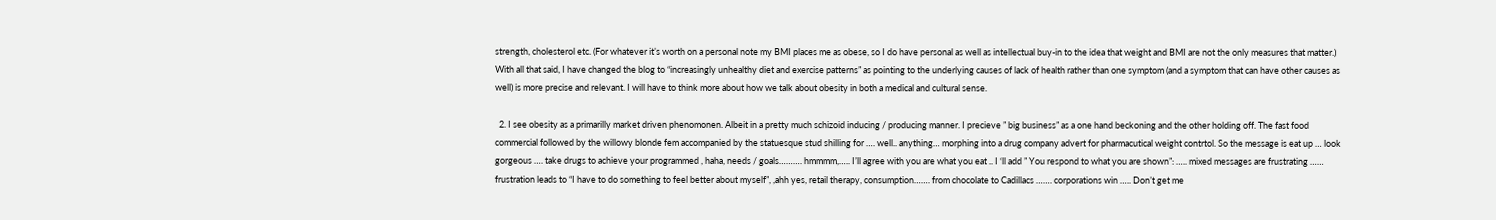strength, cholesterol etc. (For whatever it’s worth on a personal note my BMI places me as obese, so I do have personal as well as intellectual buy-in to the idea that weight and BMI are not the only measures that matter.) With all that said, I have changed the blog to “increasingly unhealthy diet and exercise patterns” as pointing to the underlying causes of lack of health rather than one symptom (and a symptom that can have other causes as well) is more precise and relevant. I will have to think more about how we talk about obesity in both a medical and cultural sense.

  2. I see obesity as a primarilly market driven phenomonen. Albeit in a pretty much schizoid inducing / producing manner. I precieve ” big business” as a one hand beckoning and the other holding off. The fast food commercial followed by the willowy blonde fem accompanied by the statuesque stud shilling for …. well.. anything… morphing into a drug company advert for pharmacutical weight contrtol. So the message is eat up … look gorgeous …. take drugs to achieve your programmed , haha, needs / goals………. hmmmm,….. I’ll agree with you are what you eat .. I ‘ll add ” You respond to what you are shown”: ….. mixed messages are frustrating …… frustration leads to “I have to do something to feel better about myself”, ,ahh yes, retail therapy, consumption……. from chocolate to Cadillacs ……. corporations win ….. Don’t get me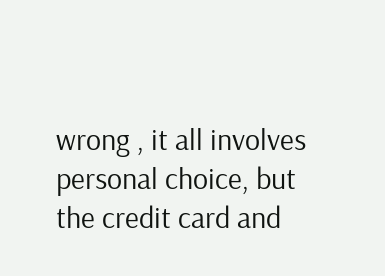wrong , it all involves personal choice, but the credit card and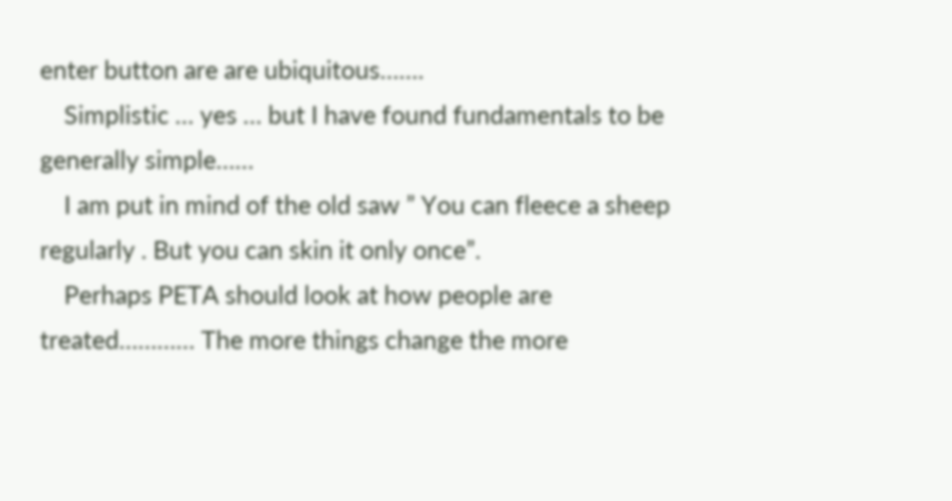enter button are are ubiquitous…….
    Simplistic … yes … but I have found fundamentals to be generally simple……
    I am put in mind of the old saw ” You can fleece a sheep regularly . But you can skin it only once”.
    Perhaps PETA should look at how people are treated………… The more things change the more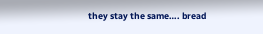they stay the same…. bread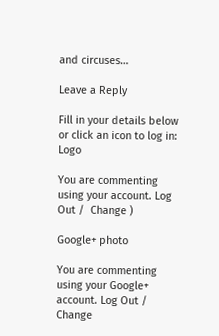and circuses…

Leave a Reply

Fill in your details below or click an icon to log in: Logo

You are commenting using your account. Log Out /  Change )

Google+ photo

You are commenting using your Google+ account. Log Out /  Change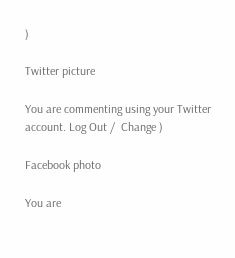)

Twitter picture

You are commenting using your Twitter account. Log Out /  Change )

Facebook photo

You are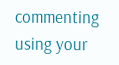commenting using your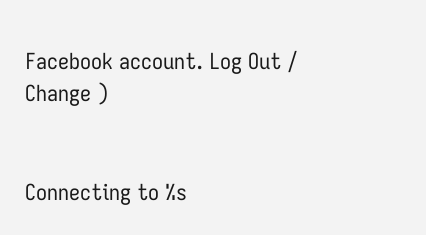Facebook account. Log Out /  Change )


Connecting to %s